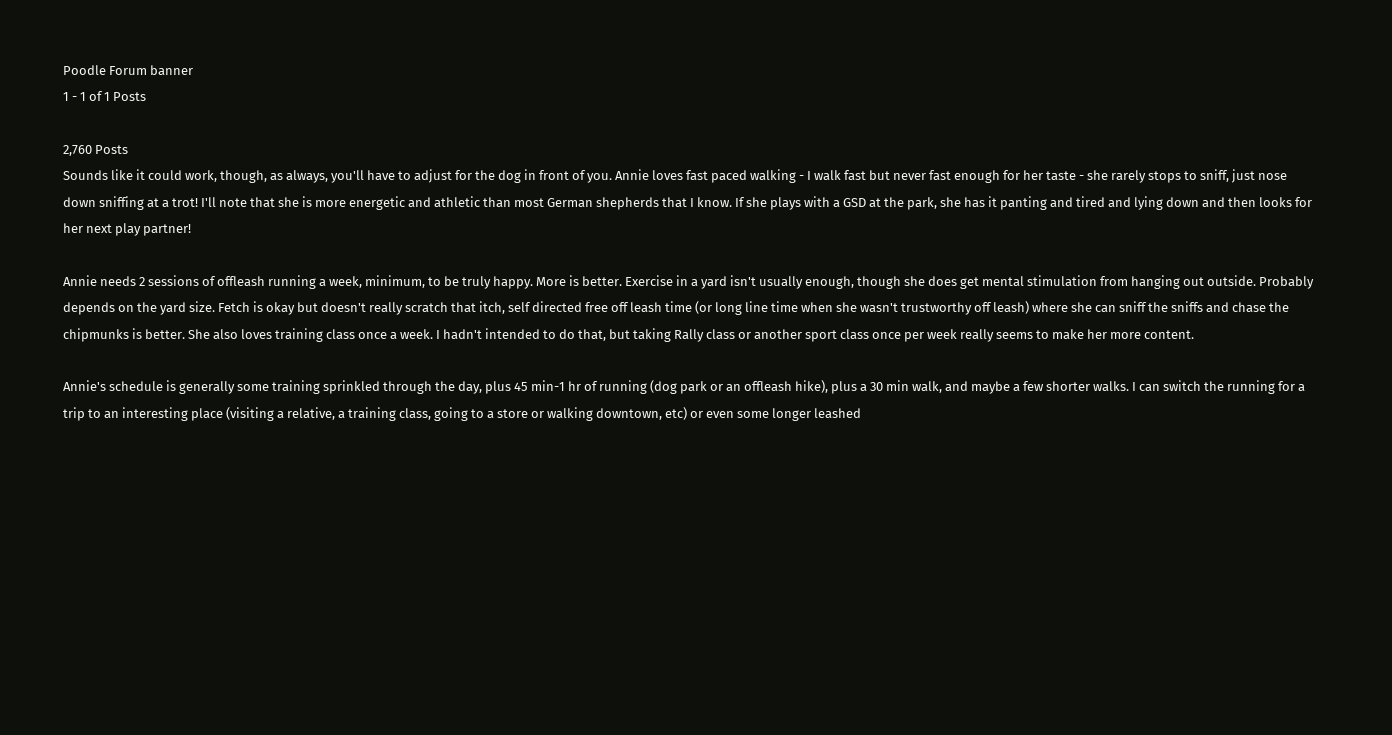Poodle Forum banner
1 - 1 of 1 Posts

2,760 Posts
Sounds like it could work, though, as always, you'll have to adjust for the dog in front of you. Annie loves fast paced walking - I walk fast but never fast enough for her taste - she rarely stops to sniff, just nose down sniffing at a trot! I'll note that she is more energetic and athletic than most German shepherds that I know. If she plays with a GSD at the park, she has it panting and tired and lying down and then looks for her next play partner!

Annie needs 2 sessions of offleash running a week, minimum, to be truly happy. More is better. Exercise in a yard isn't usually enough, though she does get mental stimulation from hanging out outside. Probably depends on the yard size. Fetch is okay but doesn't really scratch that itch, self directed free off leash time (or long line time when she wasn't trustworthy off leash) where she can sniff the sniffs and chase the chipmunks is better. She also loves training class once a week. I hadn't intended to do that, but taking Rally class or another sport class once per week really seems to make her more content.

Annie's schedule is generally some training sprinkled through the day, plus 45 min-1 hr of running (dog park or an offleash hike), plus a 30 min walk, and maybe a few shorter walks. I can switch the running for a trip to an interesting place (visiting a relative, a training class, going to a store or walking downtown, etc) or even some longer leashed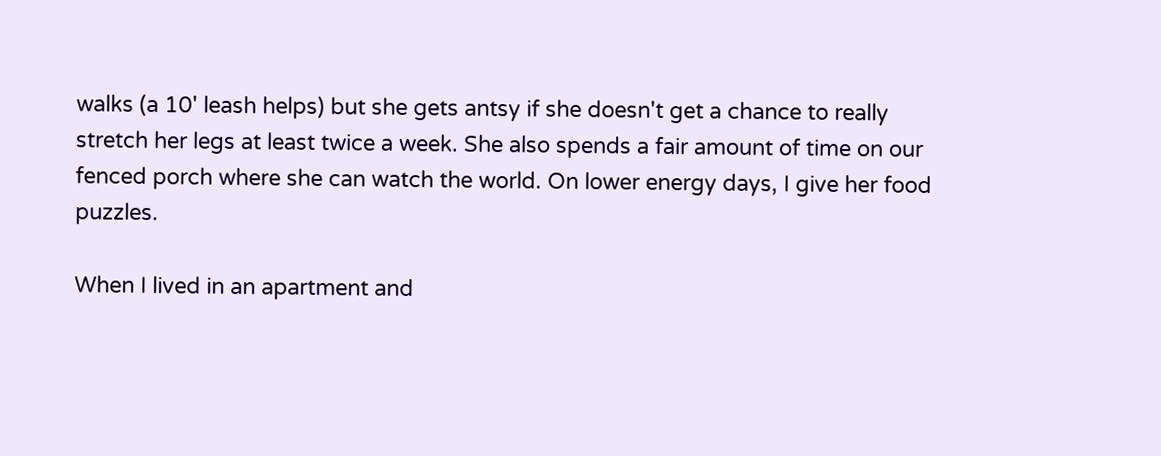walks (a 10' leash helps) but she gets antsy if she doesn't get a chance to really stretch her legs at least twice a week. She also spends a fair amount of time on our fenced porch where she can watch the world. On lower energy days, I give her food puzzles.

When I lived in an apartment and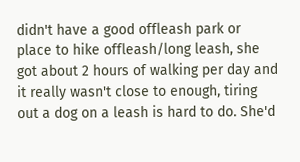didn't have a good offleash park or place to hike offleash/long leash, she got about 2 hours of walking per day and it really wasn't close to enough, tiring out a dog on a leash is hard to do. She'd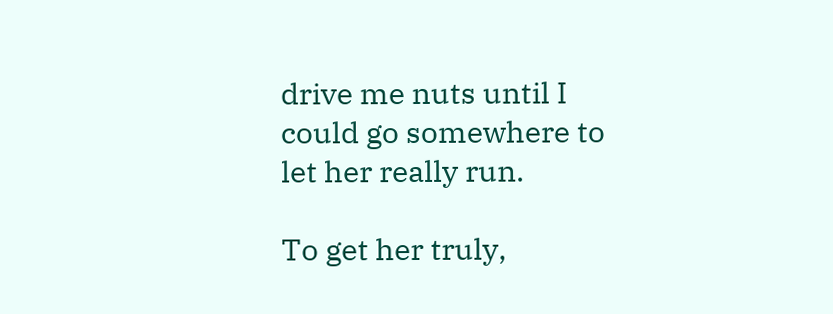drive me nuts until I could go somewhere to let her really run.

To get her truly,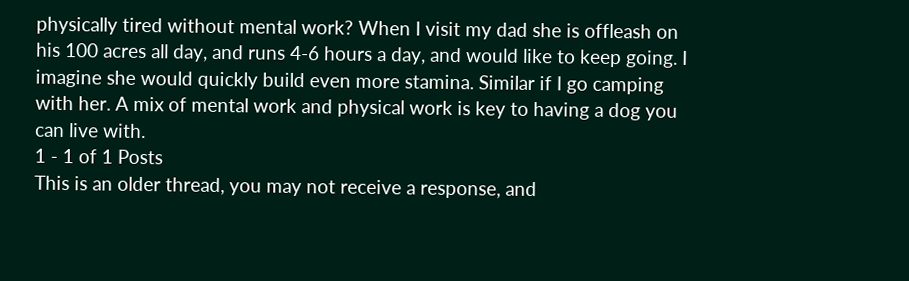physically tired without mental work? When I visit my dad she is offleash on his 100 acres all day, and runs 4-6 hours a day, and would like to keep going. I imagine she would quickly build even more stamina. Similar if I go camping with her. A mix of mental work and physical work is key to having a dog you can live with.
1 - 1 of 1 Posts
This is an older thread, you may not receive a response, and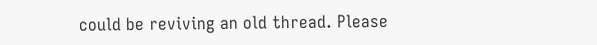could be reviving an old thread. Please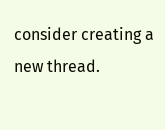consider creating a new thread.